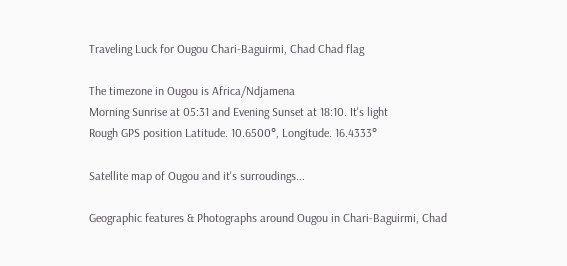Traveling Luck for Ougou Chari-Baguirmi, Chad Chad flag

The timezone in Ougou is Africa/Ndjamena
Morning Sunrise at 05:31 and Evening Sunset at 18:10. It's light
Rough GPS position Latitude. 10.6500°, Longitude. 16.4333°

Satellite map of Ougou and it's surroudings...

Geographic features & Photographs around Ougou in Chari-Baguirmi, Chad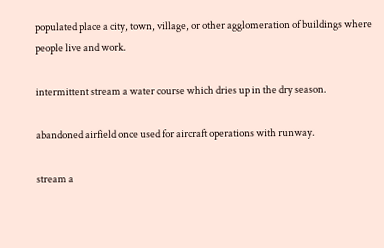populated place a city, town, village, or other agglomeration of buildings where people live and work.

intermittent stream a water course which dries up in the dry season.

abandoned airfield once used for aircraft operations with runway.

stream a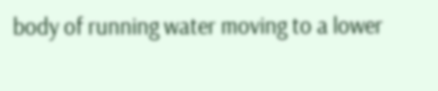body of running water moving to a lower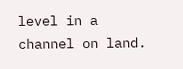level in a channel on land.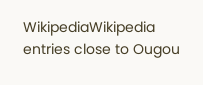WikipediaWikipedia entries close to Ougou